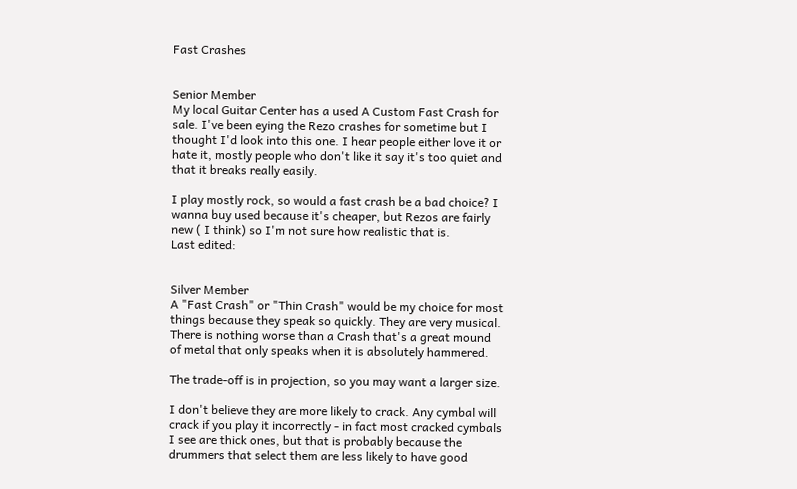Fast Crashes


Senior Member
My local Guitar Center has a used A Custom Fast Crash for sale. I've been eying the Rezo crashes for sometime but I thought I'd look into this one. I hear people either love it or hate it, mostly people who don't like it say it's too quiet and that it breaks really easily.

I play mostly rock, so would a fast crash be a bad choice? I wanna buy used because it's cheaper, but Rezos are fairly new ( I think) so I'm not sure how realistic that is.
Last edited:


Silver Member
A "Fast Crash" or "Thin Crash" would be my choice for most things because they speak so quickly. They are very musical. There is nothing worse than a Crash that's a great mound of metal that only speaks when it is absolutely hammered.

The trade-off is in projection, so you may want a larger size.

I don't believe they are more likely to crack. Any cymbal will crack if you play it incorrectly - in fact most cracked cymbals I see are thick ones, but that is probably because the drummers that select them are less likely to have good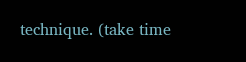technique. (take time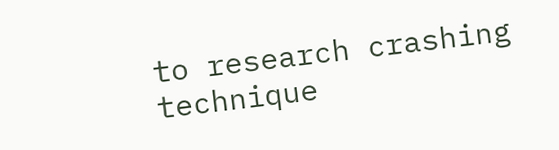to research crashing technique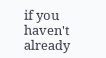if you haven't already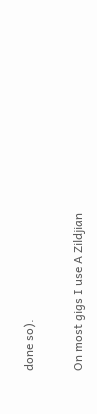done so).

On most gigs I use A Zildjian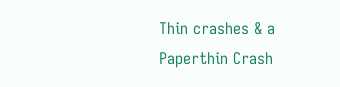Thin crashes & a Paperthin Crash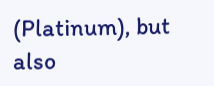(Platinum), but also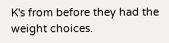K's from before they had the weight choices.